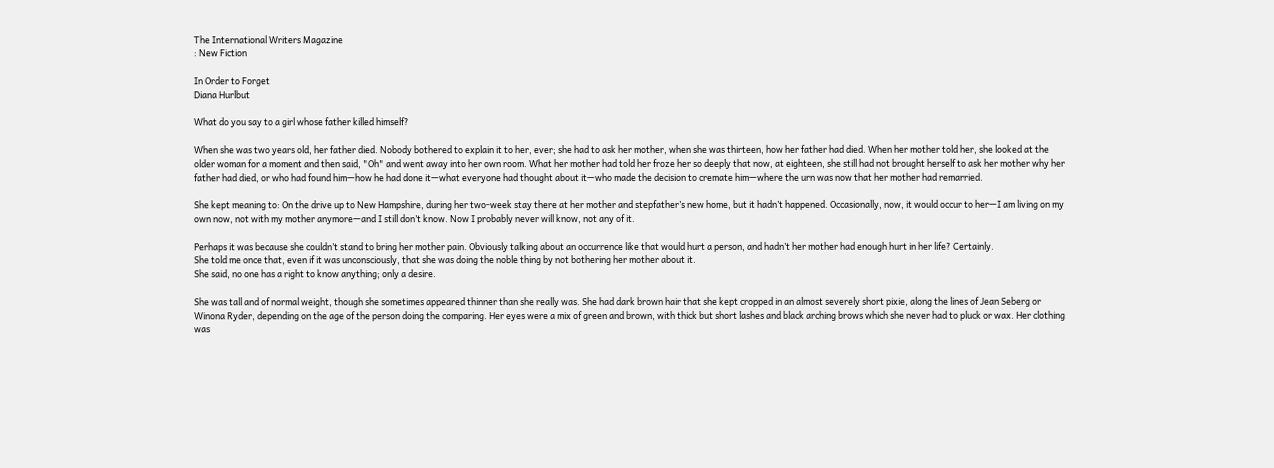The International Writers Magazine
: New Fiction

In Order to Forget
Diana Hurlbut

What do you say to a girl whose father killed himself?

When she was two years old, her father died. Nobody bothered to explain it to her, ever; she had to ask her mother, when she was thirteen, how her father had died. When her mother told her, she looked at the older woman for a moment and then said, "Oh" and went away into her own room. What her mother had told her froze her so deeply that now, at eighteen, she still had not brought herself to ask her mother why her father had died, or who had found him—how he had done it—what everyone had thought about it—who made the decision to cremate him—where the urn was now that her mother had remarried.

She kept meaning to: On the drive up to New Hampshire, during her two-week stay there at her mother and stepfather’s new home, but it hadn’t happened. Occasionally, now, it would occur to her—I am living on my own now, not with my mother anymore—and I still don’t know. Now I probably never will know, not any of it.

Perhaps it was because she couldn’t stand to bring her mother pain. Obviously talking about an occurrence like that would hurt a person, and hadn’t her mother had enough hurt in her life? Certainly.
She told me once that, even if it was unconsciously, that she was doing the noble thing by not bothering her mother about it.
She said, no one has a right to know anything; only a desire.

She was tall and of normal weight, though she sometimes appeared thinner than she really was. She had dark brown hair that she kept cropped in an almost severely short pixie, along the lines of Jean Seberg or Winona Ryder, depending on the age of the person doing the comparing. Her eyes were a mix of green and brown, with thick but short lashes and black arching brows which she never had to pluck or wax. Her clothing was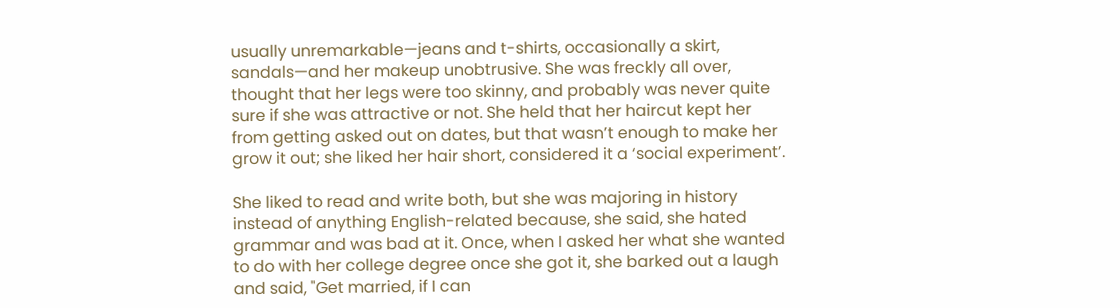usually unremarkable—jeans and t-shirts, occasionally a skirt, sandals—and her makeup unobtrusive. She was freckly all over, thought that her legs were too skinny, and probably was never quite sure if she was attractive or not. She held that her haircut kept her from getting asked out on dates, but that wasn’t enough to make her grow it out; she liked her hair short, considered it a ‘social experiment’.

She liked to read and write both, but she was majoring in history instead of anything English-related because, she said, she hated grammar and was bad at it. Once, when I asked her what she wanted to do with her college degree once she got it, she barked out a laugh and said, "Get married, if I can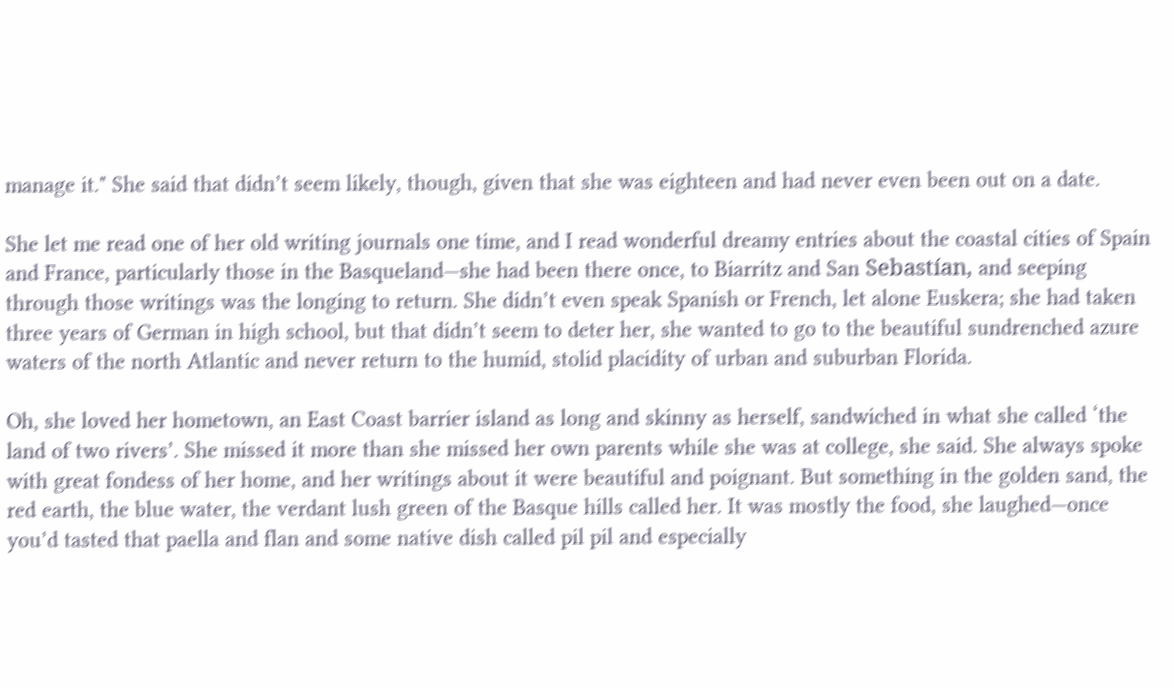manage it." She said that didn’t seem likely, though, given that she was eighteen and had never even been out on a date.

She let me read one of her old writing journals one time, and I read wonderful dreamy entries about the coastal cities of Spain and France, particularly those in the Basqueland—she had been there once, to Biarritz and San Sebastían, and seeping through those writings was the longing to return. She didn’t even speak Spanish or French, let alone Euskera; she had taken three years of German in high school, but that didn’t seem to deter her, she wanted to go to the beautiful sundrenched azure waters of the north Atlantic and never return to the humid, stolid placidity of urban and suburban Florida.

Oh, she loved her hometown, an East Coast barrier island as long and skinny as herself, sandwiched in what she called ‘the land of two rivers’. She missed it more than she missed her own parents while she was at college, she said. She always spoke with great fondess of her home, and her writings about it were beautiful and poignant. But something in the golden sand, the red earth, the blue water, the verdant lush green of the Basque hills called her. It was mostly the food, she laughed—once you’d tasted that paella and flan and some native dish called pil pil and especially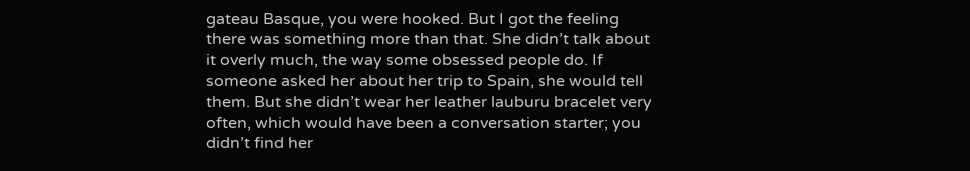gateau Basque, you were hooked. But I got the feeling there was something more than that. She didn’t talk about it overly much, the way some obsessed people do. If someone asked her about her trip to Spain, she would tell them. But she didn’t wear her leather lauburu bracelet very often, which would have been a conversation starter; you didn’t find her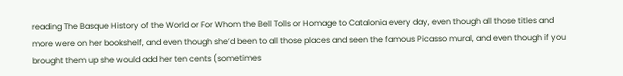reading The Basque History of the World or For Whom the Bell Tolls or Homage to Catalonia every day, even though all those titles and more were on her bookshelf, and even though she’d been to all those places and seen the famous Picasso mural, and even though if you brought them up she would add her ten cents (sometimes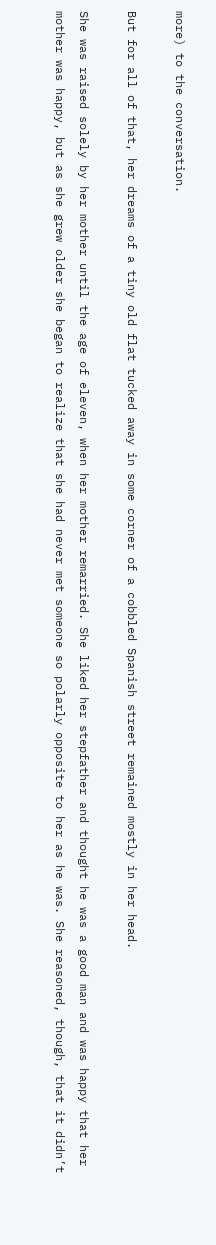more) to the conversation.

But for all of that, her dreams of a tiny old flat tucked away in some corner of a cobbled Spanish street remained mostly in her head.

She was raised solely by her mother until the age of eleven, when her mother remarried. She liked her stepfather and thought he was a good man and was happy that her mother was happy, but as she grew older she began to realize that she had never met someone so polarly opposite to her as he was. She reasoned, though, that it didn’t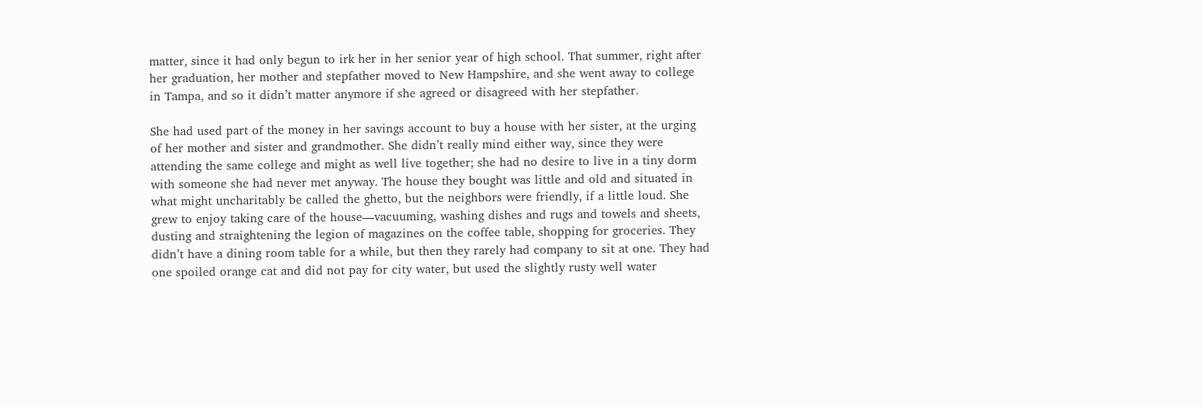matter, since it had only begun to irk her in her senior year of high school. That summer, right after her graduation, her mother and stepfather moved to New Hampshire, and she went away to college in Tampa, and so it didn’t matter anymore if she agreed or disagreed with her stepfather.

She had used part of the money in her savings account to buy a house with her sister, at the urging of her mother and sister and grandmother. She didn’t really mind either way, since they were attending the same college and might as well live together; she had no desire to live in a tiny dorm with someone she had never met anyway. The house they bought was little and old and situated in what might uncharitably be called the ghetto, but the neighbors were friendly, if a little loud. She grew to enjoy taking care of the house—vacuuming, washing dishes and rugs and towels and sheets, dusting and straightening the legion of magazines on the coffee table, shopping for groceries. They didn’t have a dining room table for a while, but then they rarely had company to sit at one. They had one spoiled orange cat and did not pay for city water, but used the slightly rusty well water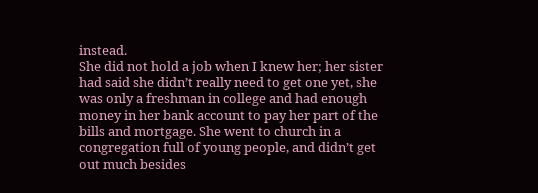instead.
She did not hold a job when I knew her; her sister had said she didn’t really need to get one yet, she was only a freshman in college and had enough money in her bank account to pay her part of the bills and mortgage. She went to church in a congregation full of young people, and didn’t get out much besides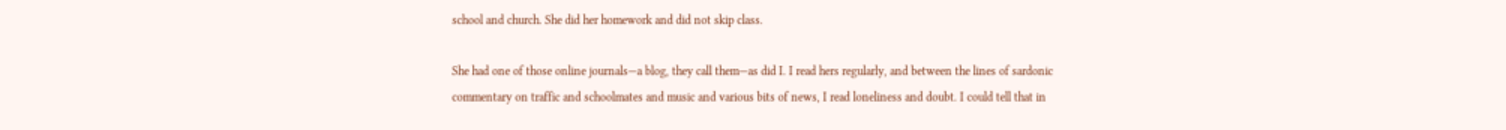school and church. She did her homework and did not skip class.

She had one of those online journals—a blog, they call them—as did I. I read hers regularly, and between the lines of sardonic commentary on traffic and schoolmates and music and various bits of news, I read loneliness and doubt. I could tell that in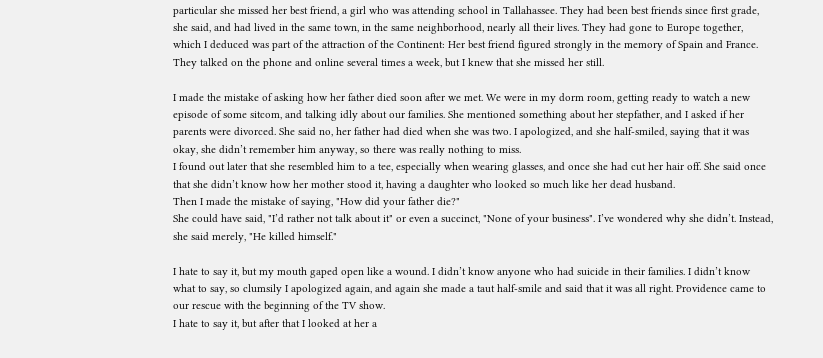particular she missed her best friend, a girl who was attending school in Tallahassee. They had been best friends since first grade, she said, and had lived in the same town, in the same neighborhood, nearly all their lives. They had gone to Europe together, which I deduced was part of the attraction of the Continent: Her best friend figured strongly in the memory of Spain and France. They talked on the phone and online several times a week, but I knew that she missed her still.

I made the mistake of asking how her father died soon after we met. We were in my dorm room, getting ready to watch a new episode of some sitcom, and talking idly about our families. She mentioned something about her stepfather, and I asked if her parents were divorced. She said no, her father had died when she was two. I apologized, and she half-smiled, saying that it was okay, she didn’t remember him anyway, so there was really nothing to miss.
I found out later that she resembled him to a tee, especially when wearing glasses, and once she had cut her hair off. She said once that she didn’t know how her mother stood it, having a daughter who looked so much like her dead husband.
Then I made the mistake of saying, "How did your father die?"
She could have said, "I’d rather not talk about it" or even a succinct, "None of your business". I’ve wondered why she didn’t. Instead, she said merely, "He killed himself."

I hate to say it, but my mouth gaped open like a wound. I didn’t know anyone who had suicide in their families. I didn’t know what to say, so clumsily I apologized again, and again she made a taut half-smile and said that it was all right. Providence came to our rescue with the beginning of the TV show.
I hate to say it, but after that I looked at her a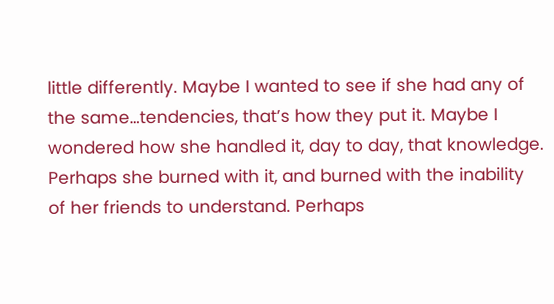little differently. Maybe I wanted to see if she had any of the same…tendencies, that’s how they put it. Maybe I wondered how she handled it, day to day, that knowledge. Perhaps she burned with it, and burned with the inability of her friends to understand. Perhaps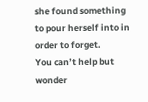she found something to pour herself into in order to forget.
You can’t help but wonder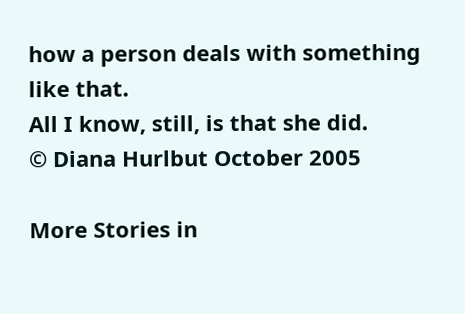how a person deals with something like that.
All I know, still, is that she did.
© Diana Hurlbut October 2005

More Stories in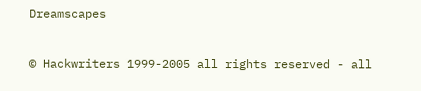Dreamscapes


© Hackwriters 1999-2005 all rights reserved - all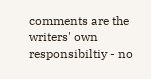comments are the writers' own responsibiltiy - no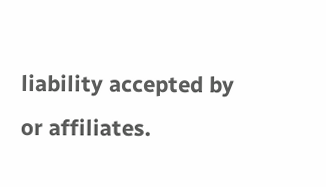liability accepted by or affiliates.